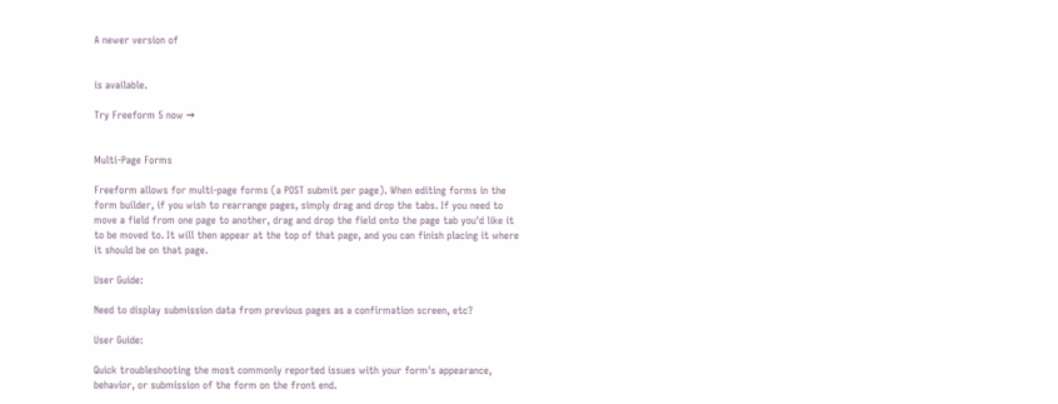A newer version of


is available.

Try Freeform 5 now →


Multi-Page Forms

Freeform allows for multi-page forms (a POST submit per page). When editing forms in the form builder, if you wish to rearrange pages, simply drag and drop the tabs. If you need to move a field from one page to another, drag and drop the field onto the page tab you'd like it to be moved to. It will then appear at the top of that page, and you can finish placing it where it should be on that page.

User Guide:

Need to display submission data from previous pages as a confirmation screen, etc?

User Guide:

Quick troubleshooting the most commonly reported issues with your form's appearance, behavior, or submission of the form on the front end.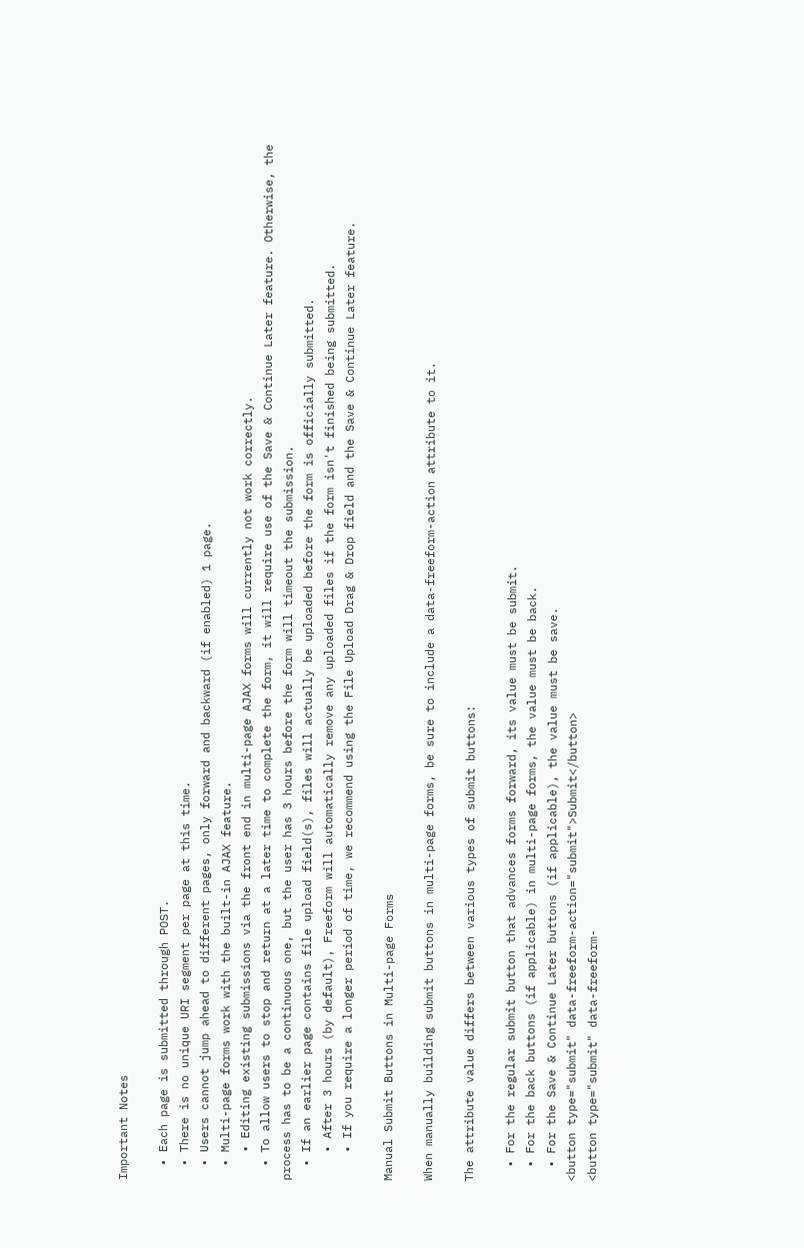Important Notes

  • Each page is submitted through POST.
  • There is no unique URI segment per page at this time.
  • Users cannot jump ahead to different pages, only forward and backward (if enabled) 1 page.
  • Multi-page forms work with the built-in AJAX feature.
    • Editing existing submissions via the front end in multi-page AJAX forms will currently not work correctly.
  • To allow users to stop and return at a later time to complete the form, it will require use of the Save & Continue Later feature. Otherwise, the process has to be a continuous one, but the user has 3 hours before the form will timeout the submission.
  • If an earlier page contains file upload field(s), files will actually be uploaded before the form is officially submitted.
    • After 3 hours (by default), Freeform will automatically remove any uploaded files if the form isn't finished being submitted.
    • If you require a longer period of time, we recommend using the File Upload Drag & Drop field and the Save & Continue Later feature.

Manual Submit Buttons in Multi-page Forms

When manually building submit buttons in multi-page forms, be sure to include a data-freeform-action attribute to it.

The attribute value differs between various types of submit buttons:

  • For the regular submit button that advances forms forward, its value must be submit.
  • For the back buttons (if applicable) in multi-page forms, the value must be back.
  • For the Save & Continue Later buttons (if applicable), the value must be save.
<button type="submit" data-freeform-action="submit">Submit</button>
<button type="submit" data-freeform-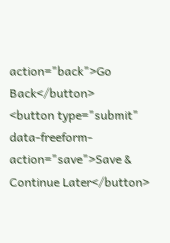action="back">Go Back</button>
<button type="submit" data-freeform-action="save">Save & Continue Later</button>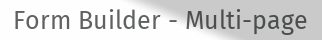Form Builder - Multi-page